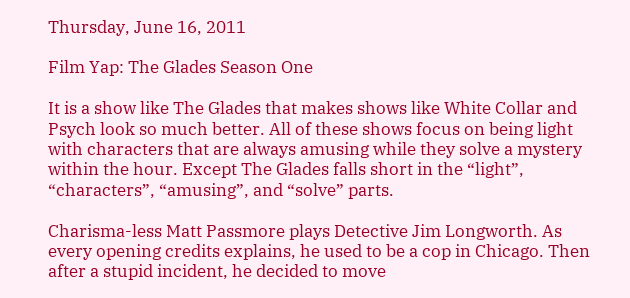Thursday, June 16, 2011

Film Yap: The Glades Season One

It is a show like The Glades that makes shows like White Collar and Psych look so much better. All of these shows focus on being light with characters that are always amusing while they solve a mystery within the hour. Except The Glades falls short in the “light”, “characters”, “amusing”, and “solve” parts.

Charisma-less Matt Passmore plays Detective Jim Longworth. As every opening credits explains, he used to be a cop in Chicago. Then after a stupid incident, he decided to move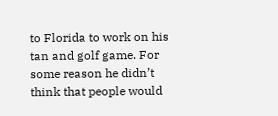to Florida to work on his tan and golf game. For some reason he didn’t think that people would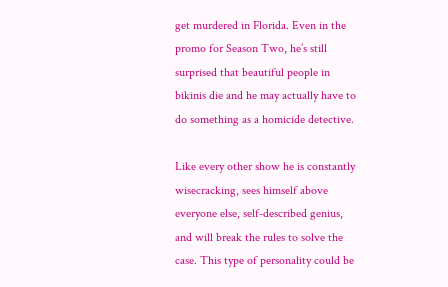get murdered in Florida. Even in the promo for Season Two, he’s still surprised that beautiful people in bikinis die and he may actually have to do something as a homicide detective.

Like every other show he is constantly wisecracking, sees himself above everyone else, self-described genius, and will break the rules to solve the case. This type of personality could be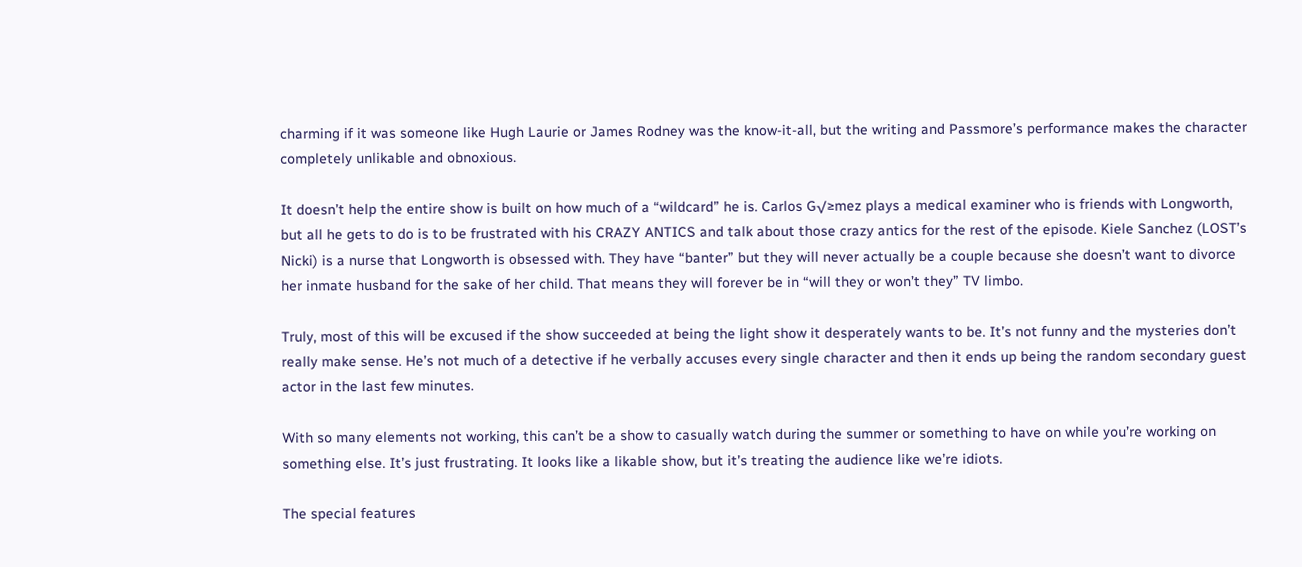charming if it was someone like Hugh Laurie or James Rodney was the know-it-all, but the writing and Passmore’s performance makes the character completely unlikable and obnoxious.

It doesn’t help the entire show is built on how much of a “wildcard” he is. Carlos G√≥mez plays a medical examiner who is friends with Longworth, but all he gets to do is to be frustrated with his CRAZY ANTICS and talk about those crazy antics for the rest of the episode. Kiele Sanchez (LOST’s Nicki) is a nurse that Longworth is obsessed with. They have “banter” but they will never actually be a couple because she doesn’t want to divorce her inmate husband for the sake of her child. That means they will forever be in “will they or won’t they” TV limbo.

Truly, most of this will be excused if the show succeeded at being the light show it desperately wants to be. It’s not funny and the mysteries don’t really make sense. He’s not much of a detective if he verbally accuses every single character and then it ends up being the random secondary guest actor in the last few minutes.

With so many elements not working, this can’t be a show to casually watch during the summer or something to have on while you’re working on something else. It’s just frustrating. It looks like a likable show, but it’s treating the audience like we’re idiots.

The special features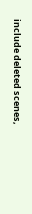include deleted scenes,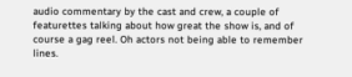audio commentary by the cast and crew, a couple of featurettes talking about how great the show is, and of course a gag reel. Oh actors not being able to remember lines.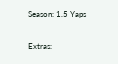Season: 1.5 Yaps

Extras: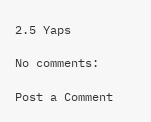2.5 Yaps

No comments:

Post a Comment